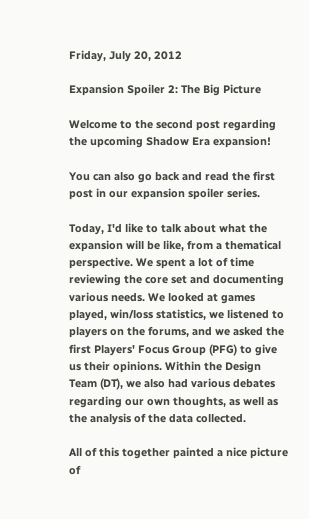Friday, July 20, 2012

Expansion Spoiler 2: The Big Picture

Welcome to the second post regarding the upcoming Shadow Era expansion!

You can also go back and read the first post in our expansion spoiler series.

Today, I'd like to talk about what the expansion will be like, from a thematical perspective. We spent a lot of time reviewing the core set and documenting various needs. We looked at games played, win/loss statistics, we listened to players on the forums, and we asked the first Players' Focus Group (PFG) to give us their opinions. Within the Design Team (DT), we also had various debates regarding our own thoughts, as well as the analysis of the data collected.

All of this together painted a nice picture of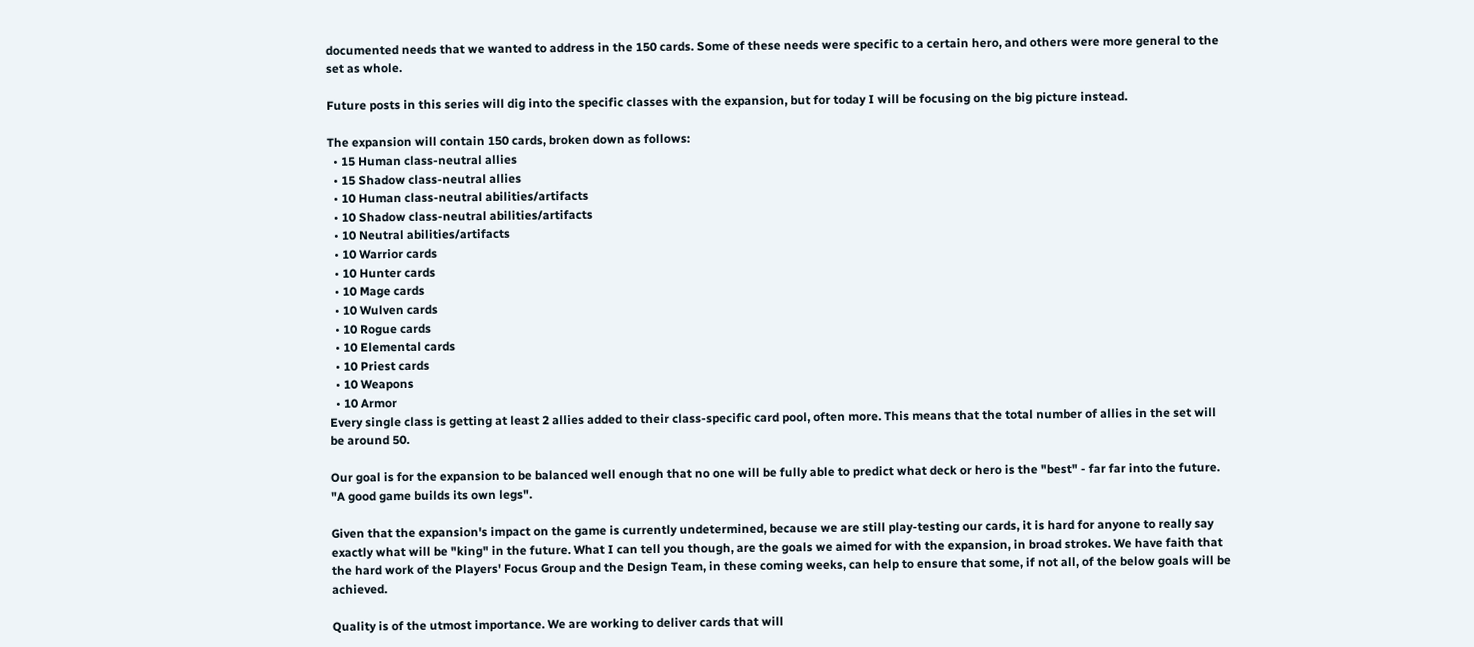documented needs that we wanted to address in the 150 cards. Some of these needs were specific to a certain hero, and others were more general to the set as whole.

Future posts in this series will dig into the specific classes with the expansion, but for today I will be focusing on the big picture instead.

The expansion will contain 150 cards, broken down as follows:
  • 15 Human class-neutral allies
  • 15 Shadow class-neutral allies
  • 10 Human class-neutral abilities/artifacts
  • 10 Shadow class-neutral abilities/artifacts
  • 10 Neutral abilities/artifacts
  • 10 Warrior cards
  • 10 Hunter cards
  • 10 Mage cards
  • 10 Wulven cards
  • 10 Rogue cards
  • 10 Elemental cards
  • 10 Priest cards
  • 10 Weapons
  • 10 Armor
Every single class is getting at least 2 allies added to their class-specific card pool, often more. This means that the total number of allies in the set will be around 50.

Our goal is for the expansion to be balanced well enough that no one will be fully able to predict what deck or hero is the "best" - far far into the future. "A good game builds its own legs".

Given that the expansion's impact on the game is currently undetermined, because we are still play-testing our cards, it is hard for anyone to really say exactly what will be "king" in the future. What I can tell you though, are the goals we aimed for with the expansion, in broad strokes. We have faith that the hard work of the Players' Focus Group and the Design Team, in these coming weeks, can help to ensure that some, if not all, of the below goals will be achieved.

Quality is of the utmost importance. We are working to deliver cards that will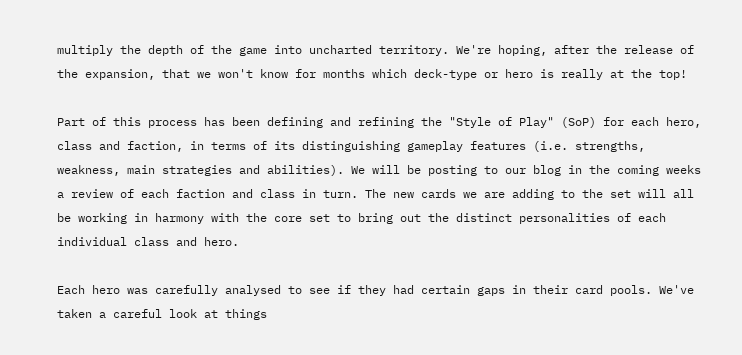multiply the depth of the game into uncharted territory. We're hoping, after the release of the expansion, that we won't know for months which deck-type or hero is really at the top!

Part of this process has been defining and refining the "Style of Play" (SoP) for each hero, class and faction, in terms of its distinguishing gameplay features (i.e. strengths, weakness, main strategies and abilities). We will be posting to our blog in the coming weeks a review of each faction and class in turn. The new cards we are adding to the set will all be working in harmony with the core set to bring out the distinct personalities of each individual class and hero.

Each hero was carefully analysed to see if they had certain gaps in their card pools. We've taken a careful look at things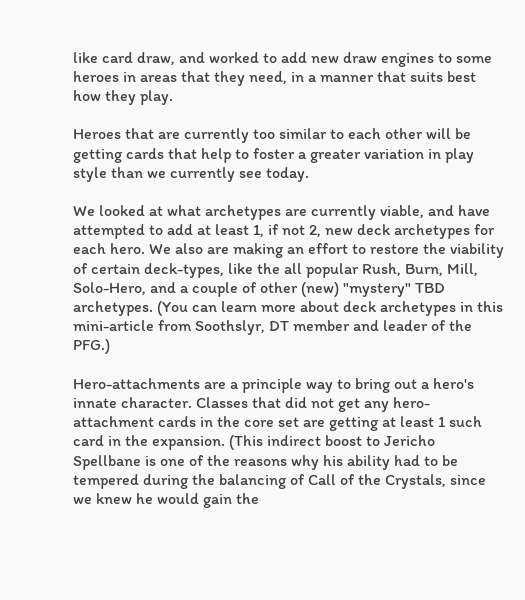like card draw, and worked to add new draw engines to some heroes in areas that they need, in a manner that suits best how they play.

Heroes that are currently too similar to each other will be getting cards that help to foster a greater variation in play style than we currently see today.

We looked at what archetypes are currently viable, and have attempted to add at least 1, if not 2, new deck archetypes for each hero. We also are making an effort to restore the viability of certain deck-types, like the all popular Rush, Burn, Mill, Solo-Hero, and a couple of other (new) "mystery" TBD archetypes. (You can learn more about deck archetypes in this mini-article from Soothslyr, DT member and leader of the PFG.)

Hero-attachments are a principle way to bring out a hero's innate character. Classes that did not get any hero-attachment cards in the core set are getting at least 1 such card in the expansion. (This indirect boost to Jericho Spellbane is one of the reasons why his ability had to be tempered during the balancing of Call of the Crystals, since we knew he would gain the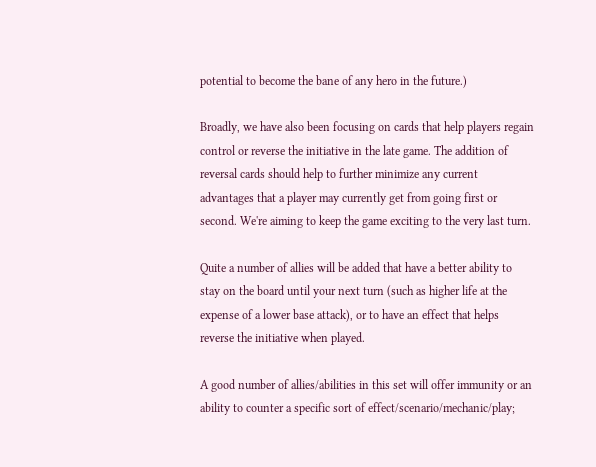potential to become the bane of any hero in the future.)

Broadly, we have also been focusing on cards that help players regain control or reverse the initiative in the late game. The addition of reversal cards should help to further minimize any current advantages that a player may currently get from going first or second. We're aiming to keep the game exciting to the very last turn.

Quite a number of allies will be added that have a better ability to stay on the board until your next turn (such as higher life at the expense of a lower base attack), or to have an effect that helps reverse the initiative when played.

A good number of allies/abilities in this set will offer immunity or an ability to counter a specific sort of effect/scenario/mechanic/play;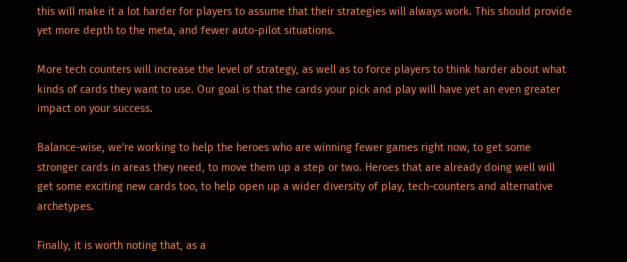this will make it a lot harder for players to assume that their strategies will always work. This should provide yet more depth to the meta, and fewer auto-pilot situations.

More tech counters will increase the level of strategy, as well as to force players to think harder about what kinds of cards they want to use. Our goal is that the cards your pick and play will have yet an even greater impact on your success.

Balance-wise, we're working to help the heroes who are winning fewer games right now, to get some stronger cards in areas they need, to move them up a step or two. Heroes that are already doing well will get some exciting new cards too, to help open up a wider diversity of play, tech-counters and alternative archetypes.

Finally, it is worth noting that, as a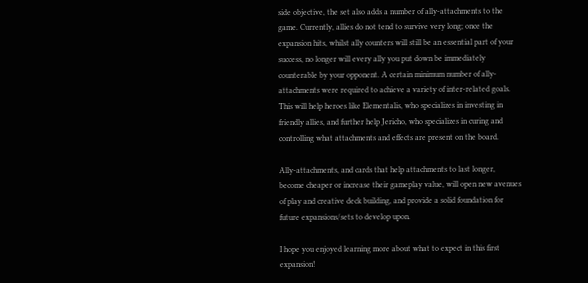side objective, the set also adds a number of ally-attachments to the game. Currently, allies do not tend to survive very long; once the expansion hits, whilst ally counters will still be an essential part of your success, no longer will every ally you put down be immediately counterable by your opponent. A certain minimum number of ally-attachments were required to achieve a variety of inter-related goals. This will help heroes like Elementalis, who specializes in investing in friendly allies, and further help Jericho, who specializes in curing and controlling what attachments and effects are present on the board.

Ally-attachments, and cards that help attachments to last longer, become cheaper or increase their gameplay value, will open new avenues of play and creative deck building, and provide a solid foundation for future expansions/sets to develop upon.

I hope you enjoyed learning more about what to expect in this first expansion!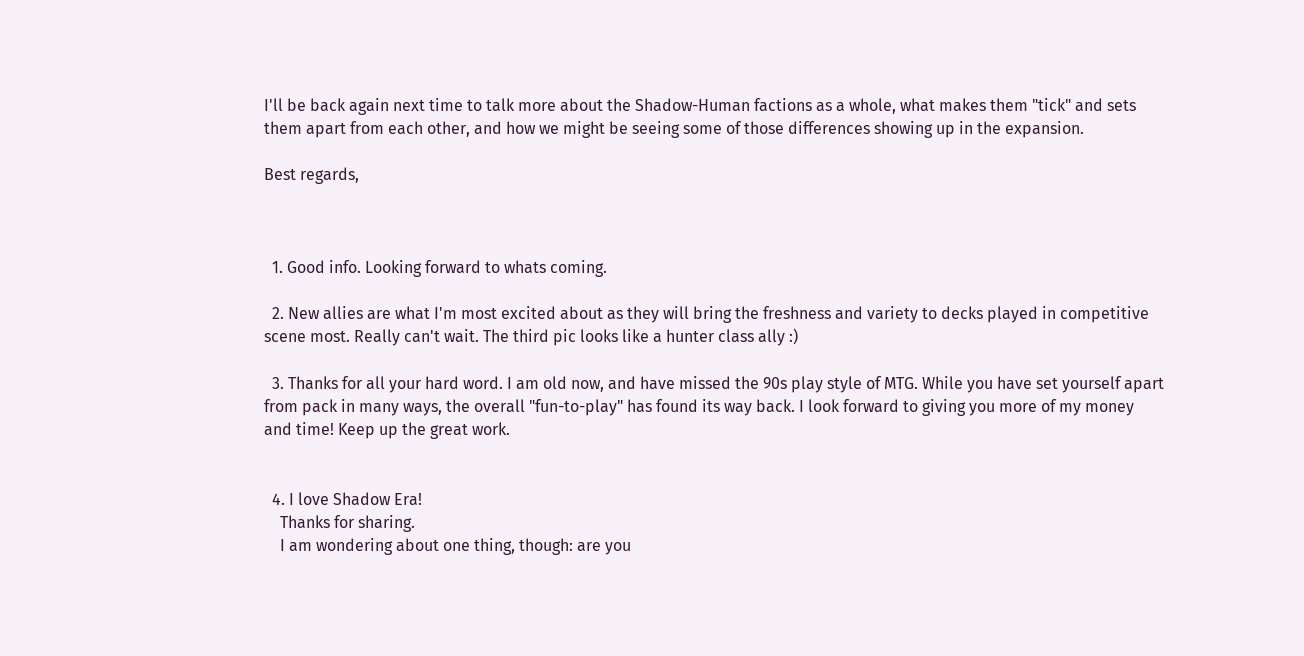I'll be back again next time to talk more about the Shadow-Human factions as a whole, what makes them "tick" and sets them apart from each other, and how we might be seeing some of those differences showing up in the expansion.

Best regards,



  1. Good info. Looking forward to whats coming.

  2. New allies are what I'm most excited about as they will bring the freshness and variety to decks played in competitive scene most. Really can't wait. The third pic looks like a hunter class ally :)

  3. Thanks for all your hard word. I am old now, and have missed the 90s play style of MTG. While you have set yourself apart from pack in many ways, the overall "fun-to-play" has found its way back. I look forward to giving you more of my money and time! Keep up the great work.


  4. I love Shadow Era!
    Thanks for sharing.
    I am wondering about one thing, though: are you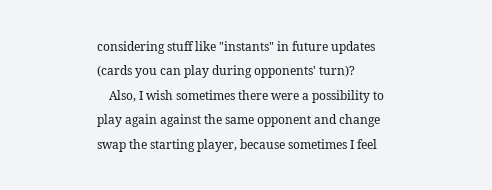considering stuff like "instants" in future updates (cards you can play during opponents' turn)?
    Also, I wish sometimes there were a possibility to play again against the same opponent and change swap the starting player, because sometimes I feel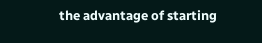the advantage of starting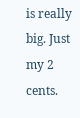is really big. Just my 2 cents.